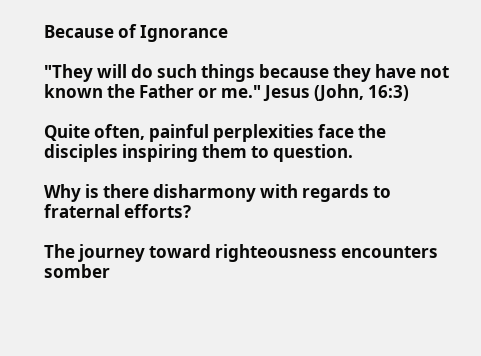Because of Ignorance

"They will do such things because they have not known the Father or me." Jesus (John, 16:3)

Quite often, painful perplexities face the disciples inspiring them to question.

Why is there disharmony with regards to fraternal efforts?

The journey toward righteousness encounters somber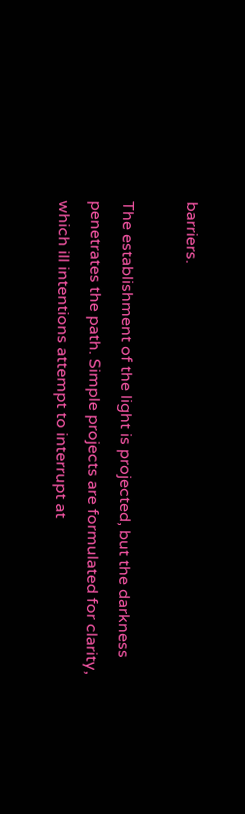barriers.

The establishment of the light is projected, but the darkness penetrates the path. Simple projects are formulated for clarity, which ill intentions attempt to interrupt at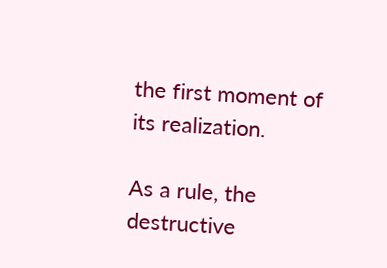the first moment of its realization.

As a rule, the destructive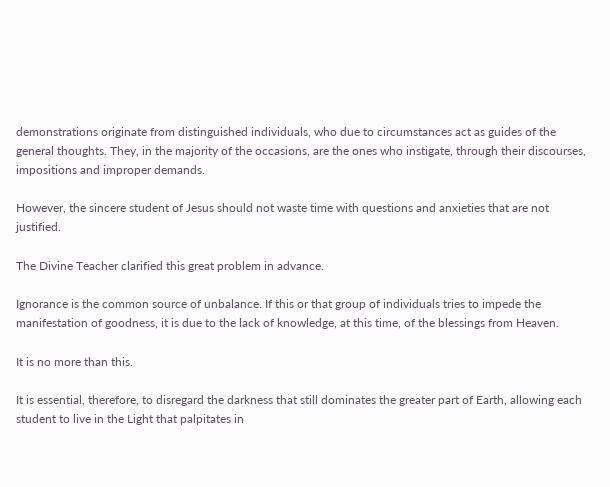demonstrations originate from distinguished individuals, who due to circumstances act as guides of the general thoughts. They, in the majority of the occasions, are the ones who instigate, through their discourses, impositions and improper demands.

However, the sincere student of Jesus should not waste time with questions and anxieties that are not justified.

The Divine Teacher clarified this great problem in advance.

Ignorance is the common source of unbalance. If this or that group of individuals tries to impede the manifestation of goodness, it is due to the lack of knowledge, at this time, of the blessings from Heaven.

It is no more than this.

It is essential, therefore, to disregard the darkness that still dominates the greater part of Earth, allowing each student to live in the Light that palpitates in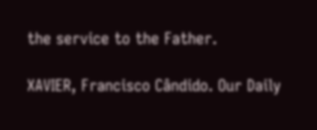the service to the Father.

XAVIER, Francisco Cândido. Our Daily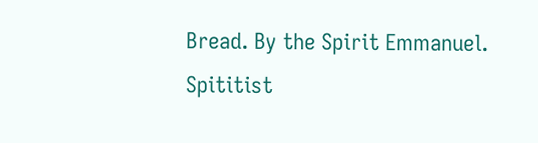Bread. By the Spirit Emmanuel. Spititist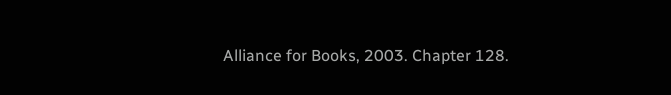Alliance for Books, 2003. Chapter 128.